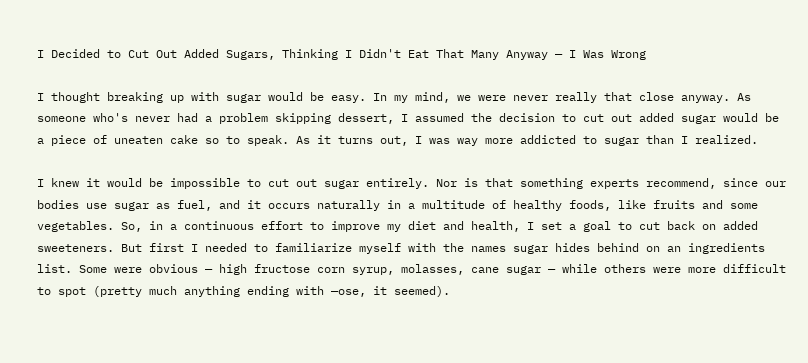I Decided to Cut Out Added Sugars, Thinking I Didn't Eat That Many Anyway — I Was Wrong

I thought breaking up with sugar would be easy. In my mind, we were never really that close anyway. As someone who's never had a problem skipping dessert, I assumed the decision to cut out added sugar would be a piece of uneaten cake so to speak. As it turns out, I was way more addicted to sugar than I realized.

I knew it would be impossible to cut out sugar entirely. Nor is that something experts recommend, since our bodies use sugar as fuel, and it occurs naturally in a multitude of healthy foods, like fruits and some vegetables. So, in a continuous effort to improve my diet and health, I set a goal to cut back on added sweeteners. But first I needed to familiarize myself with the names sugar hides behind on an ingredients list. Some were obvious — high fructose corn syrup, molasses, cane sugar — while others were more difficult to spot (pretty much anything ending with —ose, it seemed).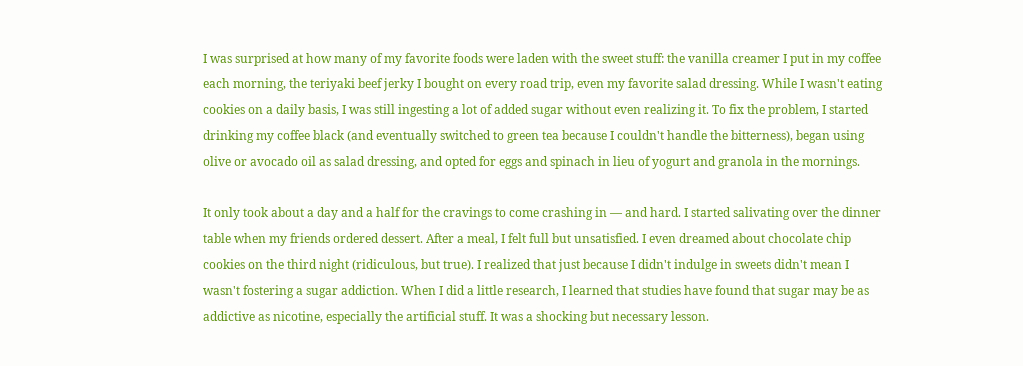I was surprised at how many of my favorite foods were laden with the sweet stuff: the vanilla creamer I put in my coffee each morning, the teriyaki beef jerky I bought on every road trip, even my favorite salad dressing. While I wasn't eating cookies on a daily basis, I was still ingesting a lot of added sugar without even realizing it. To fix the problem, I started drinking my coffee black (and eventually switched to green tea because I couldn't handle the bitterness), began using olive or avocado oil as salad dressing, and opted for eggs and spinach in lieu of yogurt and granola in the mornings.

It only took about a day and a half for the cravings to come crashing in — and hard. I started salivating over the dinner table when my friends ordered dessert. After a meal, I felt full but unsatisfied. I even dreamed about chocolate chip cookies on the third night (ridiculous, but true). I realized that just because I didn't indulge in sweets didn't mean I wasn't fostering a sugar addiction. When I did a little research, I learned that studies have found that sugar may be as addictive as nicotine, especially the artificial stuff. It was a shocking but necessary lesson.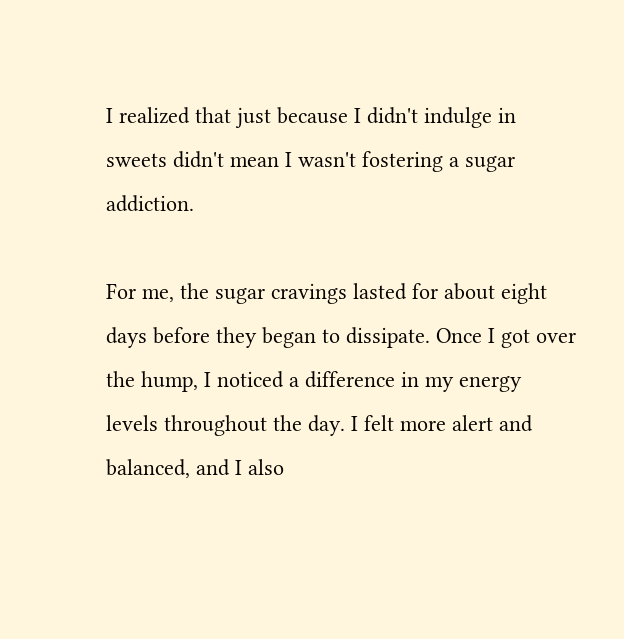I realized that just because I didn't indulge in sweets didn't mean I wasn't fostering a sugar addiction.

For me, the sugar cravings lasted for about eight days before they began to dissipate. Once I got over the hump, I noticed a difference in my energy levels throughout the day. I felt more alert and balanced, and I also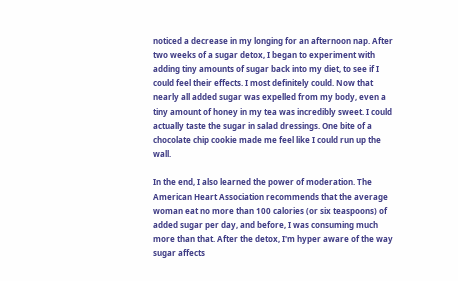noticed a decrease in my longing for an afternoon nap. After two weeks of a sugar detox, I began to experiment with adding tiny amounts of sugar back into my diet, to see if I could feel their effects. I most definitely could. Now that nearly all added sugar was expelled from my body, even a tiny amount of honey in my tea was incredibly sweet. I could actually taste the sugar in salad dressings. One bite of a chocolate chip cookie made me feel like I could run up the wall.

In the end, I also learned the power of moderation. The American Heart Association recommends that the average woman eat no more than 100 calories (or six teaspoons) of added sugar per day, and before, I was consuming much more than that. After the detox, I'm hyper aware of the way sugar affects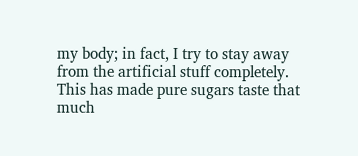my body; in fact, I try to stay away from the artificial stuff completely. This has made pure sugars taste that much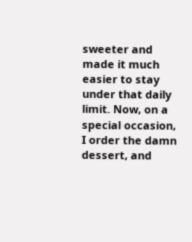sweeter and made it much easier to stay under that daily limit. Now, on a special occasion, I order the damn dessert, and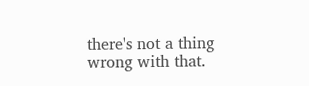there's not a thing wrong with that.